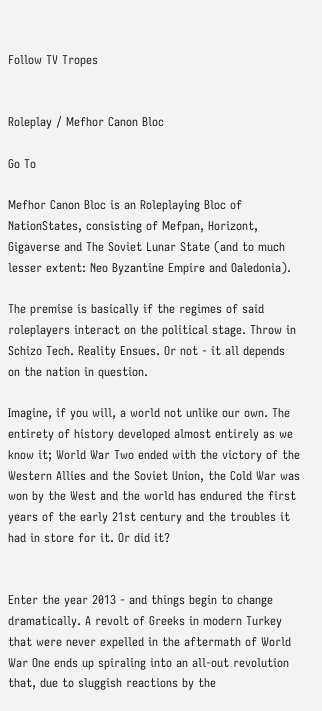Follow TV Tropes


Roleplay / Mefhor Canon Bloc

Go To

Mefhor Canon Bloc is an Roleplaying Bloc of NationStates, consisting of Mefpan, Horizont, Gigaverse and The Soviet Lunar State (and to much lesser extent: Neo Byzantine Empire and Oaledonia).

The premise is basically if the regimes of said roleplayers interact on the political stage. Throw in Schizo Tech. Reality Ensues. Or not - it all depends on the nation in question.

Imagine, if you will, a world not unlike our own. The entirety of history developed almost entirely as we know it; World War Two ended with the victory of the Western Allies and the Soviet Union, the Cold War was won by the West and the world has endured the first years of the early 21st century and the troubles it had in store for it. Or did it?


Enter the year 2013 - and things begin to change dramatically. A revolt of Greeks in modern Turkey that were never expelled in the aftermath of World War One ends up spiraling into an all-out revolution that, due to sluggish reactions by the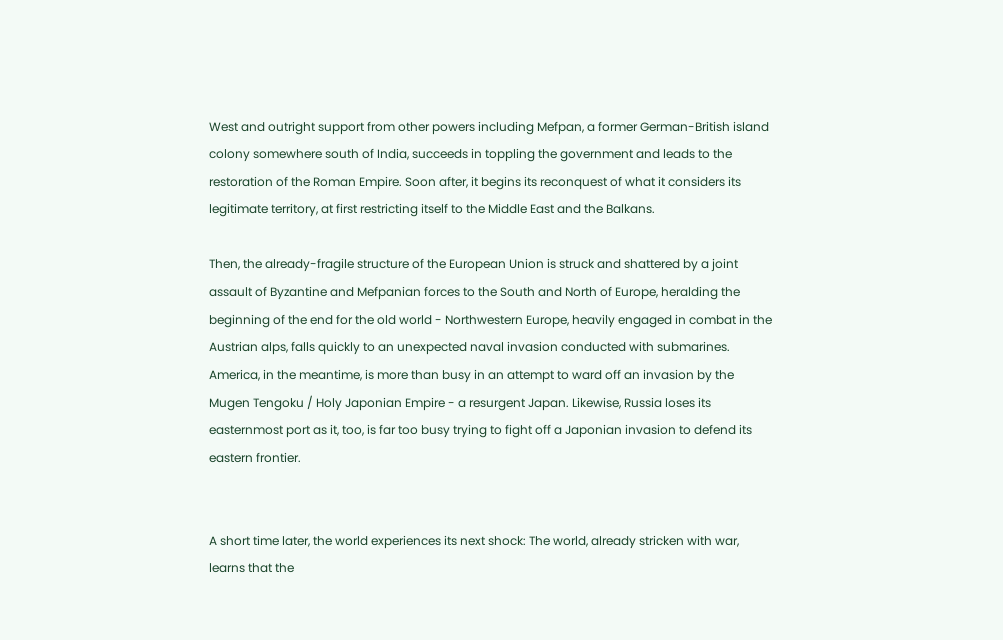West and outright support from other powers including Mefpan, a former German-British island colony somewhere south of India, succeeds in toppling the government and leads to the restoration of the Roman Empire. Soon after, it begins its reconquest of what it considers its legitimate territory, at first restricting itself to the Middle East and the Balkans.

Then, the already-fragile structure of the European Union is struck and shattered by a joint assault of Byzantine and Mefpanian forces to the South and North of Europe, heralding the beginning of the end for the old world - Northwestern Europe, heavily engaged in combat in the Austrian alps, falls quickly to an unexpected naval invasion conducted with submarines. America, in the meantime, is more than busy in an attempt to ward off an invasion by the Mugen Tengoku / Holy Japonian Empire - a resurgent Japan. Likewise, Russia loses its easternmost port as it, too, is far too busy trying to fight off a Japonian invasion to defend its eastern frontier.


A short time later, the world experiences its next shock: The world, already stricken with war, learns that the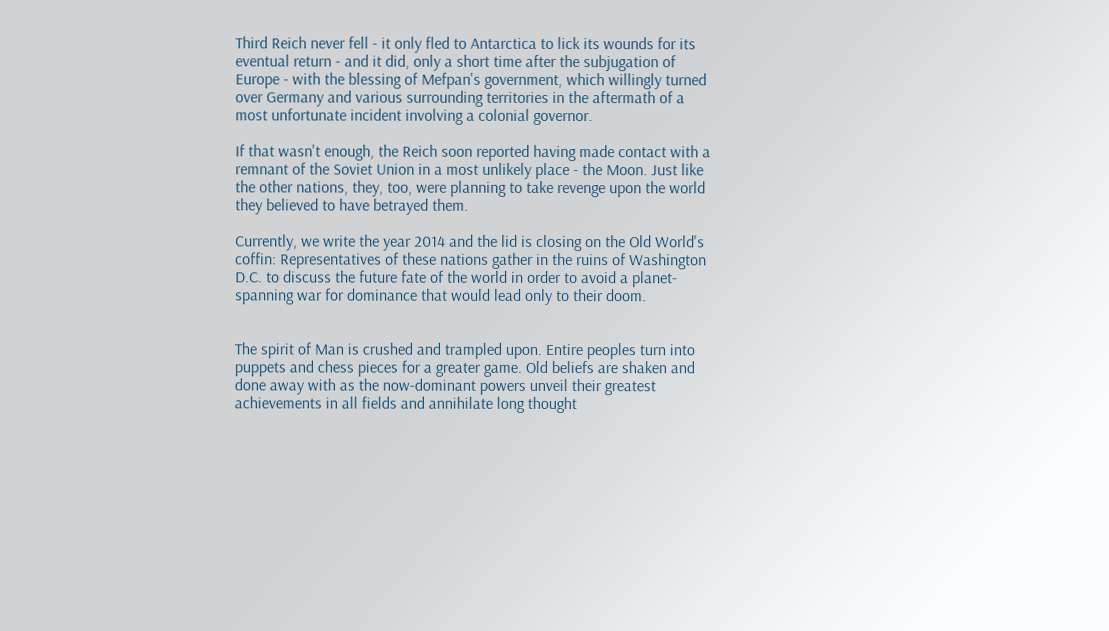Third Reich never fell - it only fled to Antarctica to lick its wounds for its eventual return - and it did, only a short time after the subjugation of Europe - with the blessing of Mefpan's government, which willingly turned over Germany and various surrounding territories in the aftermath of a most unfortunate incident involving a colonial governor.

If that wasn't enough, the Reich soon reported having made contact with a remnant of the Soviet Union in a most unlikely place - the Moon. Just like the other nations, they, too, were planning to take revenge upon the world they believed to have betrayed them.

Currently, we write the year 2014 and the lid is closing on the Old World's coffin: Representatives of these nations gather in the ruins of Washington D.C. to discuss the future fate of the world in order to avoid a planet-spanning war for dominance that would lead only to their doom.


The spirit of Man is crushed and trampled upon. Entire peoples turn into puppets and chess pieces for a greater game. Old beliefs are shaken and done away with as the now-dominant powers unveil their greatest achievements in all fields and annihilate long thought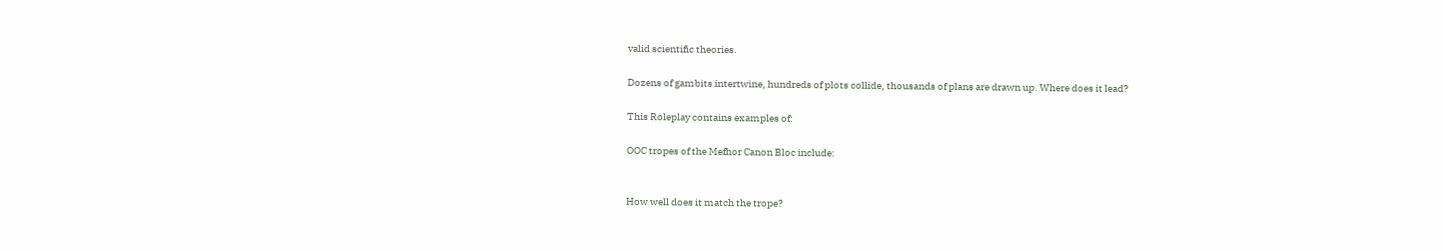valid scientific theories.

Dozens of gambits intertwine, hundreds of plots collide, thousands of plans are drawn up. Where does it lead?

This Roleplay contains examples of:

OOC tropes of the Mefhor Canon Bloc include:


How well does it match the trope?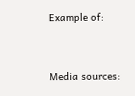Example of:


Media sources: